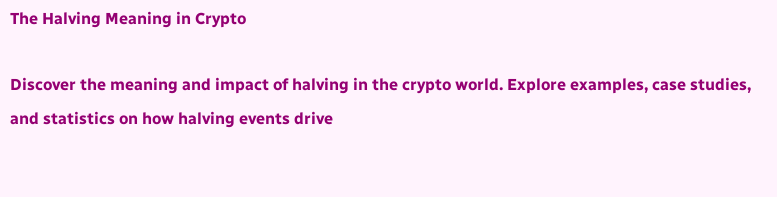The Halving Meaning in Crypto

Discover the meaning and impact of halving in the crypto world. Explore examples, case studies, and statistics on how halving events drive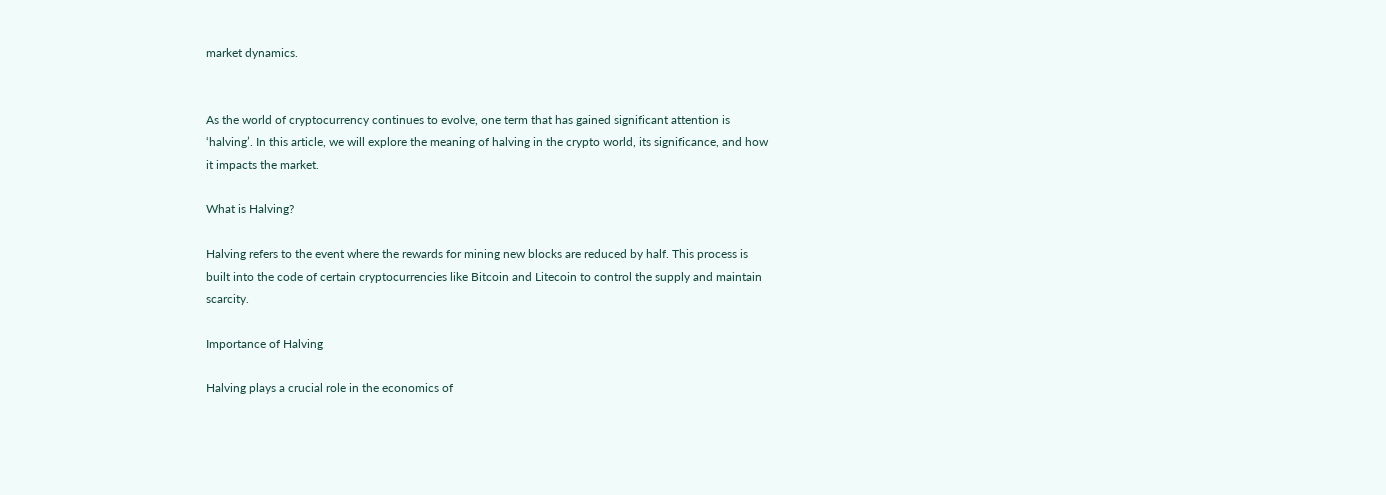market dynamics.


As the world of cryptocurrency continues to evolve, one term that has gained significant attention is ‘halving’. In this article, we will explore the meaning of halving in the crypto world, its significance, and how it impacts the market.

What is Halving?

Halving refers to the event where the rewards for mining new blocks are reduced by half. This process is built into the code of certain cryptocurrencies like Bitcoin and Litecoin to control the supply and maintain scarcity.

Importance of Halving

Halving plays a crucial role in the economics of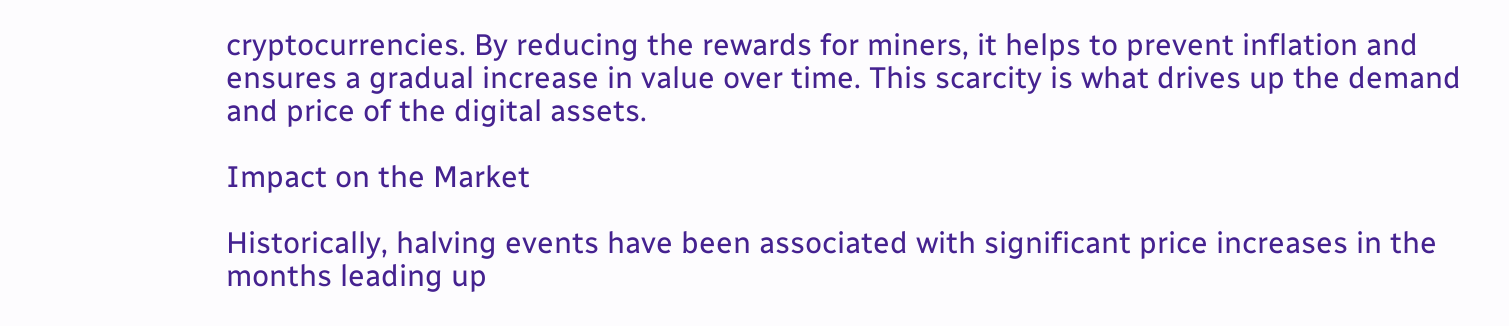cryptocurrencies. By reducing the rewards for miners, it helps to prevent inflation and ensures a gradual increase in value over time. This scarcity is what drives up the demand and price of the digital assets.

Impact on the Market

Historically, halving events have been associated with significant price increases in the months leading up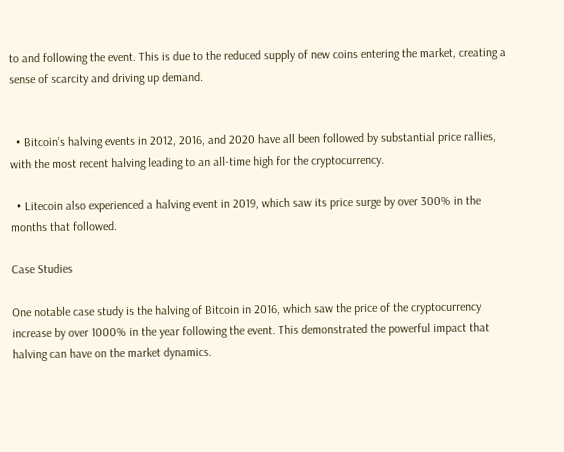to and following the event. This is due to the reduced supply of new coins entering the market, creating a sense of scarcity and driving up demand.


  • Bitcoin’s halving events in 2012, 2016, and 2020 have all been followed by substantial price rallies, with the most recent halving leading to an all-time high for the cryptocurrency.

  • Litecoin also experienced a halving event in 2019, which saw its price surge by over 300% in the months that followed.

Case Studies

One notable case study is the halving of Bitcoin in 2016, which saw the price of the cryptocurrency increase by over 1000% in the year following the event. This demonstrated the powerful impact that halving can have on the market dynamics.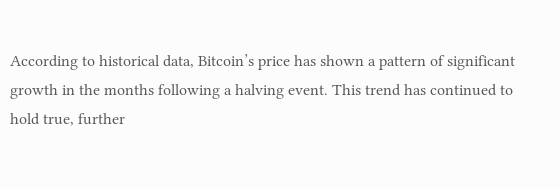According to historical data, Bitcoin’s price has shown a pattern of significant growth in the months following a halving event. This trend has continued to hold true, further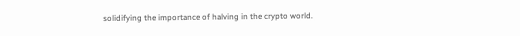solidifying the importance of halving in the crypto world.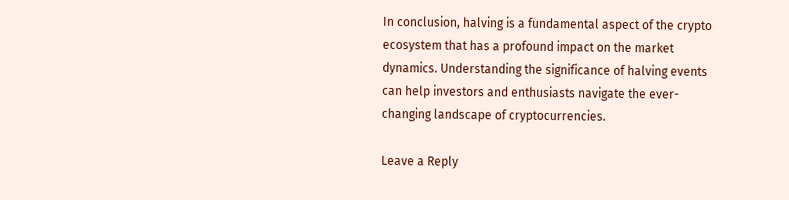In conclusion, halving is a fundamental aspect of the crypto ecosystem that has a profound impact on the market dynamics. Understanding the significance of halving events can help investors and enthusiasts navigate the ever-changing landscape of cryptocurrencies.

Leave a Reply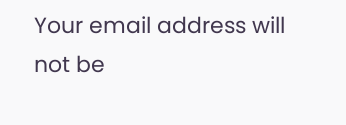Your email address will not be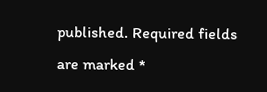published. Required fields are marked *